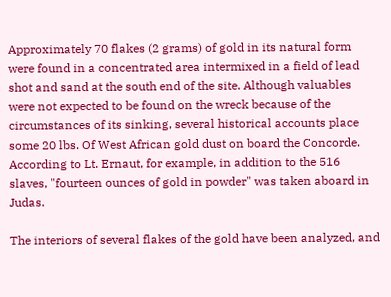Approximately 70 flakes (2 grams) of gold in its natural form were found in a concentrated area intermixed in a field of lead shot and sand at the south end of the site. Although valuables were not expected to be found on the wreck because of the circumstances of its sinking, several historical accounts place some 20 lbs. Of West African gold dust on board the Concorde. According to Lt. Ernaut, for example, in addition to the 516 slaves, "fourteen ounces of gold in powder" was taken aboard in Judas.

The interiors of several flakes of the gold have been analyzed, and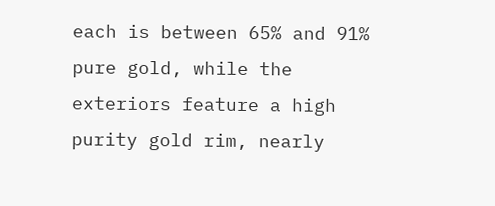each is between 65% and 91% pure gold, while the exteriors feature a high purity gold rim, nearly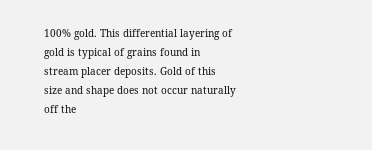100% gold. This differential layering of gold is typical of grains found in stream placer deposits. Gold of this size and shape does not occur naturally off the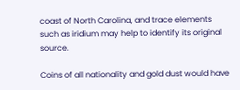coast of North Carolina, and trace elements such as iridium may help to identify its original source.

Coins of all nationality and gold dust would have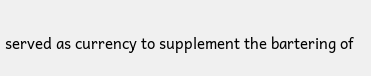served as currency to supplement the bartering of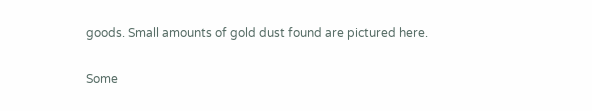goods. Small amounts of gold dust found are pictured here.

Some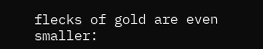flecks of gold are even smaller: